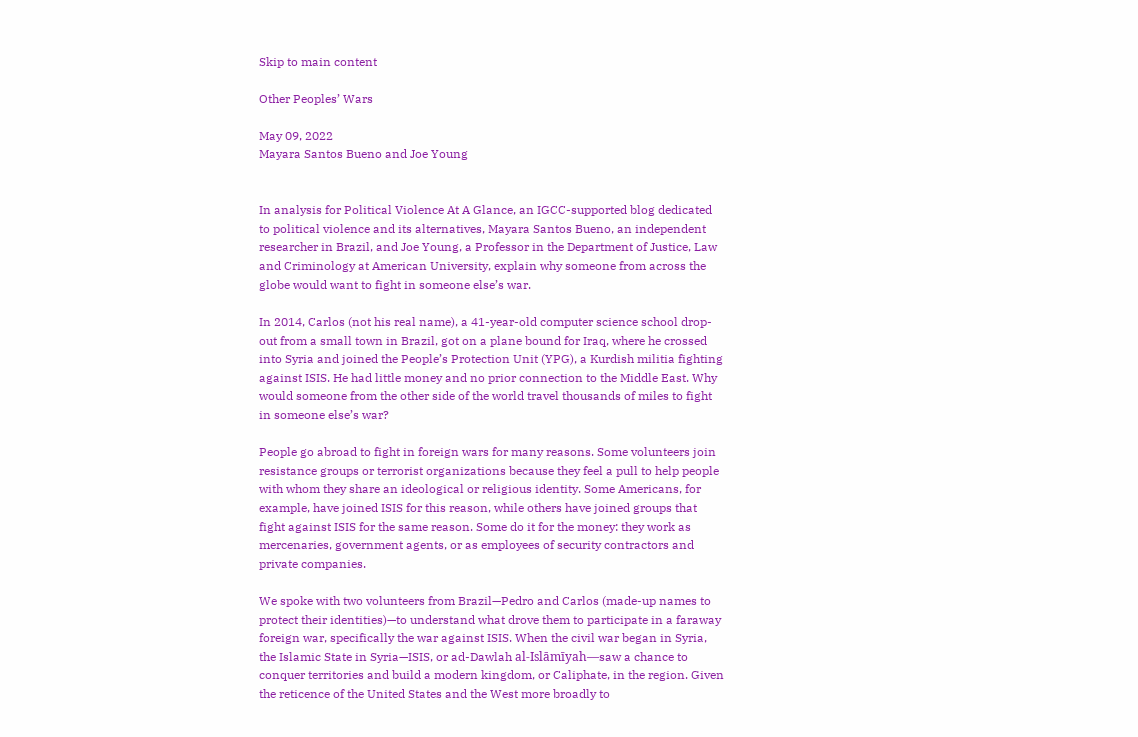Skip to main content

Other Peoples’ Wars

May 09, 2022
Mayara Santos Bueno and Joe Young


In analysis for Political Violence At A Glance, an IGCC-supported blog dedicated to political violence and its alternatives, Mayara Santos Bueno, an independent researcher in Brazil, and Joe Young, a Professor in the Department of Justice, Law and Criminology at American University, explain why someone from across the globe would want to fight in someone else’s war.

In 2014, Carlos (not his real name), a 41-year-old computer science school drop-out from a small town in Brazil, got on a plane bound for Iraq, where he crossed into Syria and joined the People’s Protection Unit (YPG), a Kurdish militia fighting against ISIS. He had little money and no prior connection to the Middle East. Why would someone from the other side of the world travel thousands of miles to fight in someone else’s war?

People go abroad to fight in foreign wars for many reasons. Some volunteers join resistance groups or terrorist organizations because they feel a pull to help people with whom they share an ideological or religious identity. Some Americans, for example, have joined ISIS for this reason, while others have joined groups that fight against ISIS for the same reason. Some do it for the money: they work as mercenaries, government agents, or as employees of security contractors and private companies.

We spoke with two volunteers from Brazil—Pedro and Carlos (made-up names to protect their identities)—to understand what drove them to participate in a faraway foreign war, specifically the war against ISIS. When the civil war began in Syria, the Islamic State in Syria—ISIS, or ad-Dawlah al-Islāmīyah—saw a chance to conquer territories and build a modern kingdom, or Caliphate, in the region. Given the reticence of the United States and the West more broadly to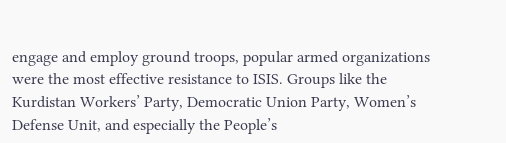engage and employ ground troops, popular armed organizations were the most effective resistance to ISIS. Groups like the Kurdistan Workers’ Party, Democratic Union Party, Women’s Defense Unit, and especially the People’s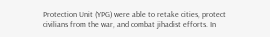Protection Unit (YPG) were able to retake cities, protect civilians from the war, and combat jihadist efforts. In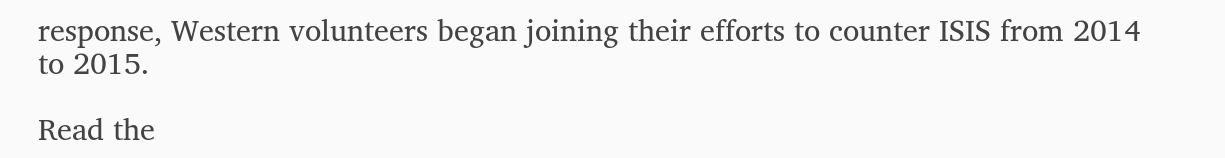response, Western volunteers began joining their efforts to counter ISIS from 2014 to 2015.

Read the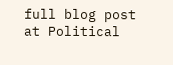full blog post at Political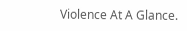Violence At A Glance.